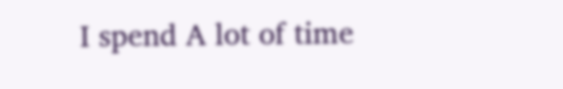I spend A lot of time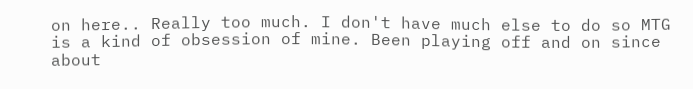on here.. Really too much. I don't have much else to do so MTG is a kind of obsession of mine. Been playing off and on since about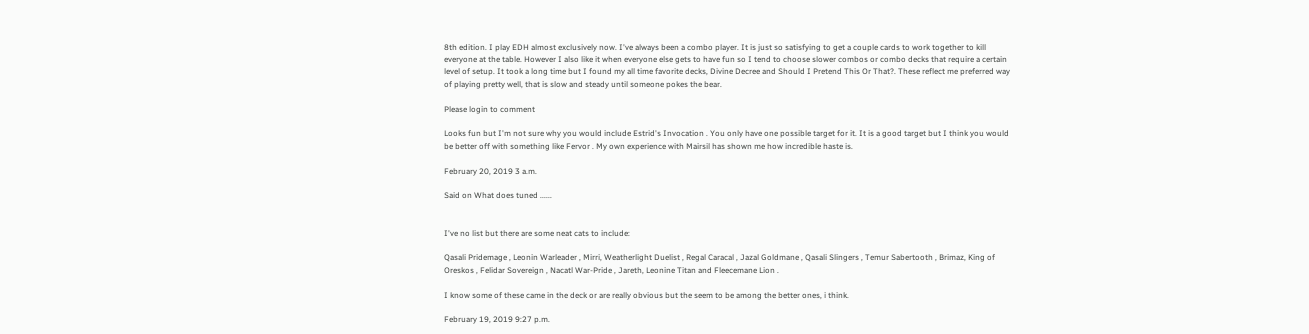8th edition. I play EDH almost exclusively now. I've always been a combo player. It is just so satisfying to get a couple cards to work together to kill everyone at the table. However I also like it when everyone else gets to have fun so I tend to choose slower combos or combo decks that require a certain level of setup. It took a long time but I found my all time favorite decks, Divine Decree and Should I Pretend This Or That?. These reflect me preferred way of playing pretty well, that is slow and steady until someone pokes the bear.

Please login to comment

Looks fun but I'm not sure why you would include Estrid's Invocation . You only have one possible target for it. It is a good target but I think you would be better off with something like Fervor . My own experience with Mairsil has shown me how incredible haste is.

February 20, 2019 3 a.m.

Said on What does tuned ......


I've no list but there are some neat cats to include:

Qasali Pridemage , Leonin Warleader , Mirri, Weatherlight Duelist , Regal Caracal , Jazal Goldmane , Qasali Slingers , Temur Sabertooth , Brimaz, King of Oreskos , Felidar Sovereign , Nacatl War-Pride , Jareth, Leonine Titan and Fleecemane Lion .

I know some of these came in the deck or are really obvious but the seem to be among the better ones, i think.

February 19, 2019 9:27 p.m.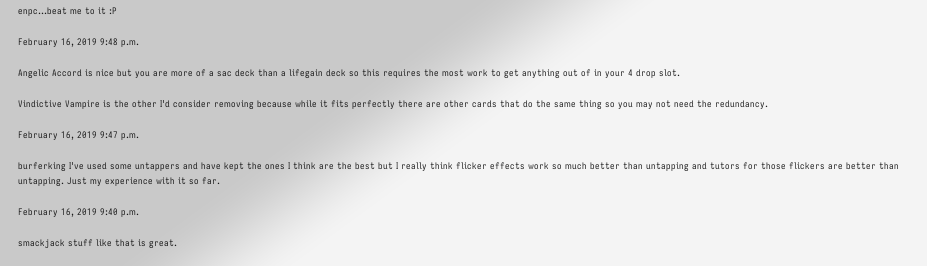enpc...beat me to it :P

February 16, 2019 9:48 p.m.

Angelic Accord is nice but you are more of a sac deck than a lifegain deck so this requires the most work to get anything out of in your 4 drop slot.

Vindictive Vampire is the other I'd consider removing because while it fits perfectly there are other cards that do the same thing so you may not need the redundancy.

February 16, 2019 9:47 p.m.

burferking I've used some untappers and have kept the ones I think are the best but I really think flicker effects work so much better than untapping and tutors for those flickers are better than untapping. Just my experience with it so far.

February 16, 2019 9:40 p.m.

smackjack stuff like that is great.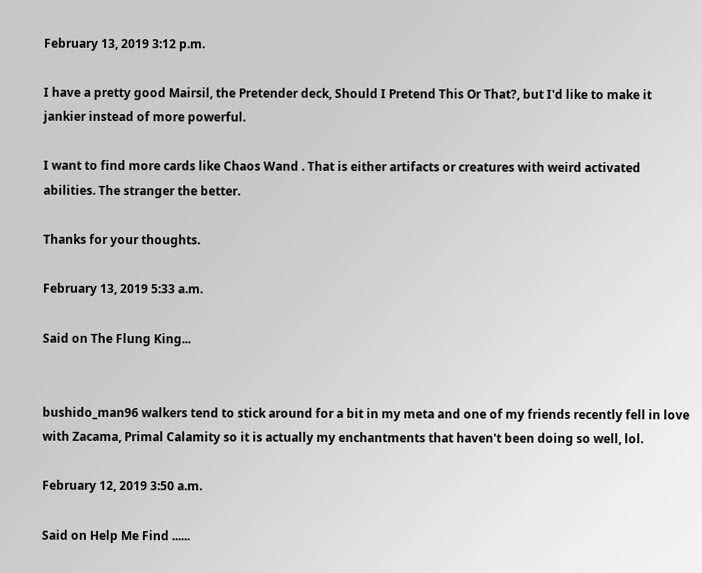February 13, 2019 3:12 p.m.

I have a pretty good Mairsil, the Pretender deck, Should I Pretend This Or That?, but I'd like to make it jankier instead of more powerful.

I want to find more cards like Chaos Wand . That is either artifacts or creatures with weird activated abilities. The stranger the better.

Thanks for your thoughts.

February 13, 2019 5:33 a.m.

Said on The Flung King...


bushido_man96 walkers tend to stick around for a bit in my meta and one of my friends recently fell in love with Zacama, Primal Calamity so it is actually my enchantments that haven't been doing so well, lol.

February 12, 2019 3:50 a.m.

Said on Help Me Find ......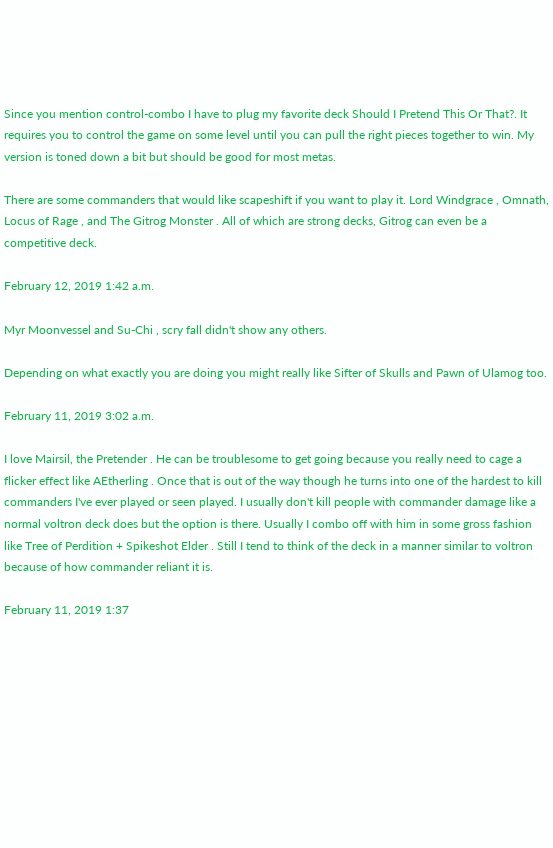Since you mention control-combo I have to plug my favorite deck Should I Pretend This Or That?. It requires you to control the game on some level until you can pull the right pieces together to win. My version is toned down a bit but should be good for most metas.

There are some commanders that would like scapeshift if you want to play it. Lord Windgrace , Omnath, Locus of Rage , and The Gitrog Monster . All of which are strong decks, Gitrog can even be a competitive deck.

February 12, 2019 1:42 a.m.

Myr Moonvessel and Su-Chi , scry fall didn't show any others.

Depending on what exactly you are doing you might really like Sifter of Skulls and Pawn of Ulamog too.

February 11, 2019 3:02 a.m.

I love Mairsil, the Pretender . He can be troublesome to get going because you really need to cage a flicker effect like AEtherling . Once that is out of the way though he turns into one of the hardest to kill commanders I've ever played or seen played. I usually don't kill people with commander damage like a normal voltron deck does but the option is there. Usually I combo off with him in some gross fashion like Tree of Perdition + Spikeshot Elder . Still I tend to think of the deck in a manner similar to voltron because of how commander reliant it is.

February 11, 2019 1:37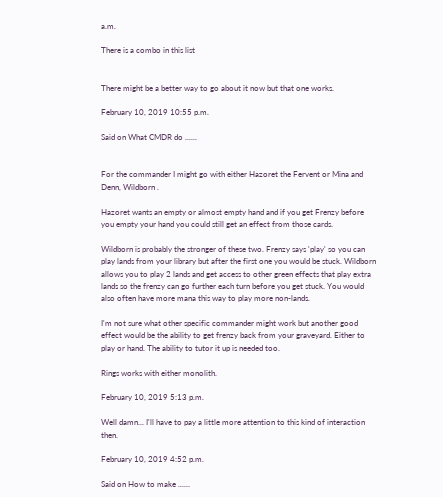a.m.

There is a combo in this list


There might be a better way to go about it now but that one works.

February 10, 2019 10:55 p.m.

Said on What CMDR do ......


For the commander I might go with either Hazoret the Fervent or Mina and Denn, Wildborn .

Hazoret wants an empty or almost empty hand and if you get Frenzy before you empty your hand you could still get an effect from those cards.

Wildborn is probably the stronger of these two. Frenzy says 'play' so you can play lands from your library but after the first one you would be stuck. Wildborn allows you to play 2 lands and get access to other green effects that play extra lands so the frenzy can go further each turn before you get stuck. You would also often have more mana this way to play more non-lands.

I'm not sure what other specific commander might work but another good effect would be the ability to get frenzy back from your graveyard. Either to play or hand. The ability to tutor it up is needed too.

Rings works with either monolith.

February 10, 2019 5:13 p.m.

Well damn... I'll have to pay a little more attention to this kind of interaction then.

February 10, 2019 4:52 p.m.

Said on How to make ......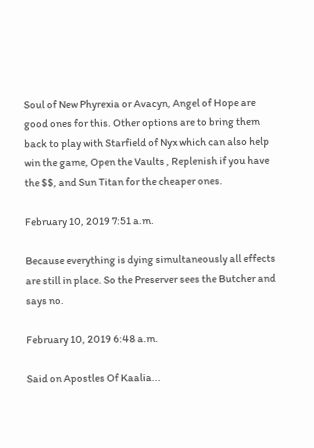Soul of New Phyrexia or Avacyn, Angel of Hope are good ones for this. Other options are to bring them back to play with Starfield of Nyx which can also help win the game, Open the Vaults , Replenish if you have the $$, and Sun Titan for the cheaper ones.

February 10, 2019 7:51 a.m.

Because everything is dying simultaneously all effects are still in place. So the Preserver sees the Butcher and says no.

February 10, 2019 6:48 a.m.

Said on Apostles Of Kaalia...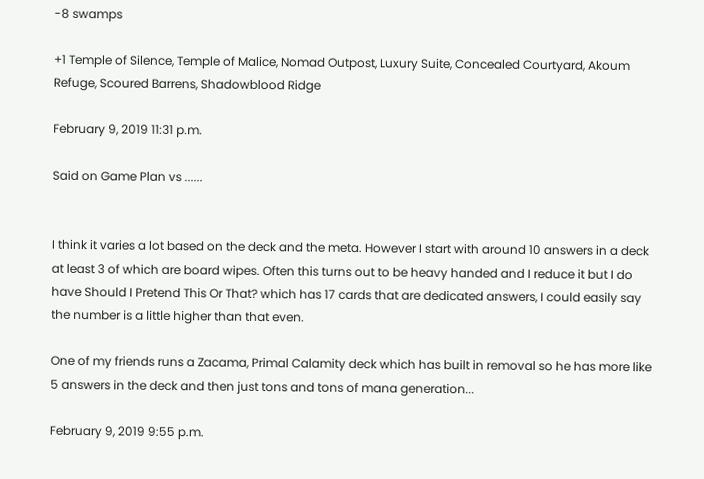-8 swamps

+1 Temple of Silence, Temple of Malice, Nomad Outpost, Luxury Suite, Concealed Courtyard, Akoum Refuge, Scoured Barrens, Shadowblood Ridge

February 9, 2019 11:31 p.m.

Said on Game Plan vs ......


I think it varies a lot based on the deck and the meta. However I start with around 10 answers in a deck at least 3 of which are board wipes. Often this turns out to be heavy handed and I reduce it but I do have Should I Pretend This Or That? which has 17 cards that are dedicated answers, I could easily say the number is a little higher than that even.

One of my friends runs a Zacama, Primal Calamity deck which has built in removal so he has more like 5 answers in the deck and then just tons and tons of mana generation...

February 9, 2019 9:55 p.m.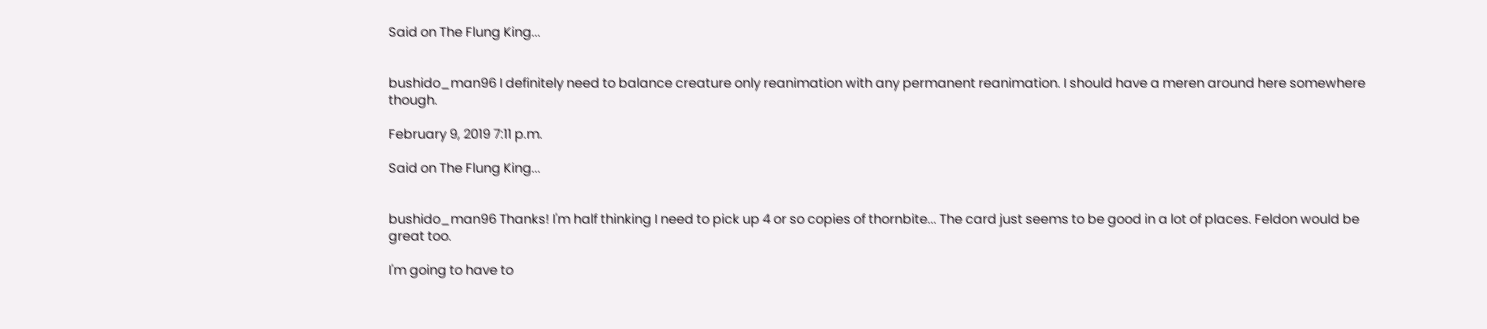Said on The Flung King...


bushido_man96 I definitely need to balance creature only reanimation with any permanent reanimation. I should have a meren around here somewhere though.

February 9, 2019 7:11 p.m.

Said on The Flung King...


bushido_man96 Thanks! I'm half thinking I need to pick up 4 or so copies of thornbite... The card just seems to be good in a lot of places. Feldon would be great too.

I'm going to have to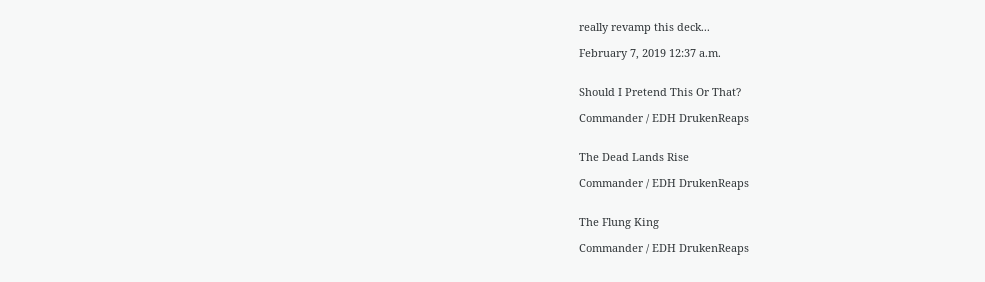really revamp this deck...

February 7, 2019 12:37 a.m.


Should I Pretend This Or That?

Commander / EDH DrukenReaps


The Dead Lands Rise

Commander / EDH DrukenReaps


The Flung King

Commander / EDH DrukenReaps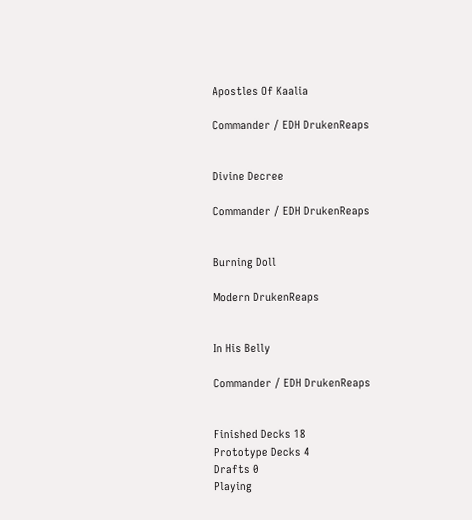Apostles Of Kaalia

Commander / EDH DrukenReaps


Divine Decree

Commander / EDH DrukenReaps


Burning Doll

Modern DrukenReaps


In His Belly

Commander / EDH DrukenReaps


Finished Decks 18
Prototype Decks 4
Drafts 0
Playing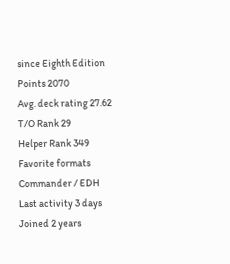since Eighth Edition
Points 2070
Avg. deck rating 27.62
T/O Rank 29
Helper Rank 349
Favorite formats Commander / EDH
Last activity 3 days
Joined 2 years